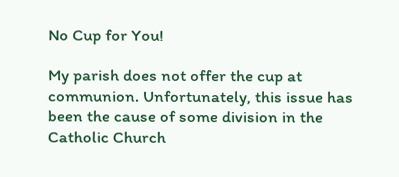No Cup for You!

My parish does not offer the cup at communion. Unfortunately, this issue has been the cause of some division in the Catholic Church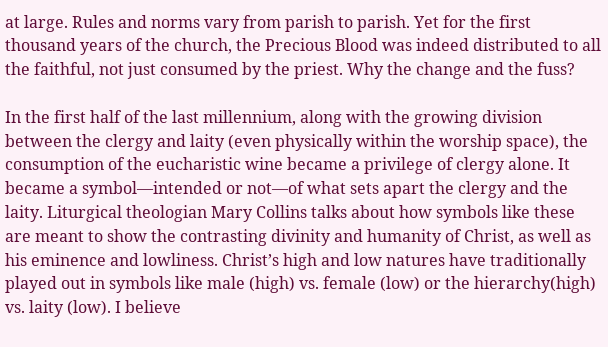at large. Rules and norms vary from parish to parish. Yet for the first thousand years of the church, the Precious Blood was indeed distributed to all the faithful, not just consumed by the priest. Why the change and the fuss?

In the first half of the last millennium, along with the growing division between the clergy and laity (even physically within the worship space), the consumption of the eucharistic wine became a privilege of clergy alone. It became a symbol—intended or not—of what sets apart the clergy and the laity. Liturgical theologian Mary Collins talks about how symbols like these are meant to show the contrasting divinity and humanity of Christ, as well as his eminence and lowliness. Christ’s high and low natures have traditionally played out in symbols like male (high) vs. female (low) or the hierarchy(high) vs. laity (low). I believe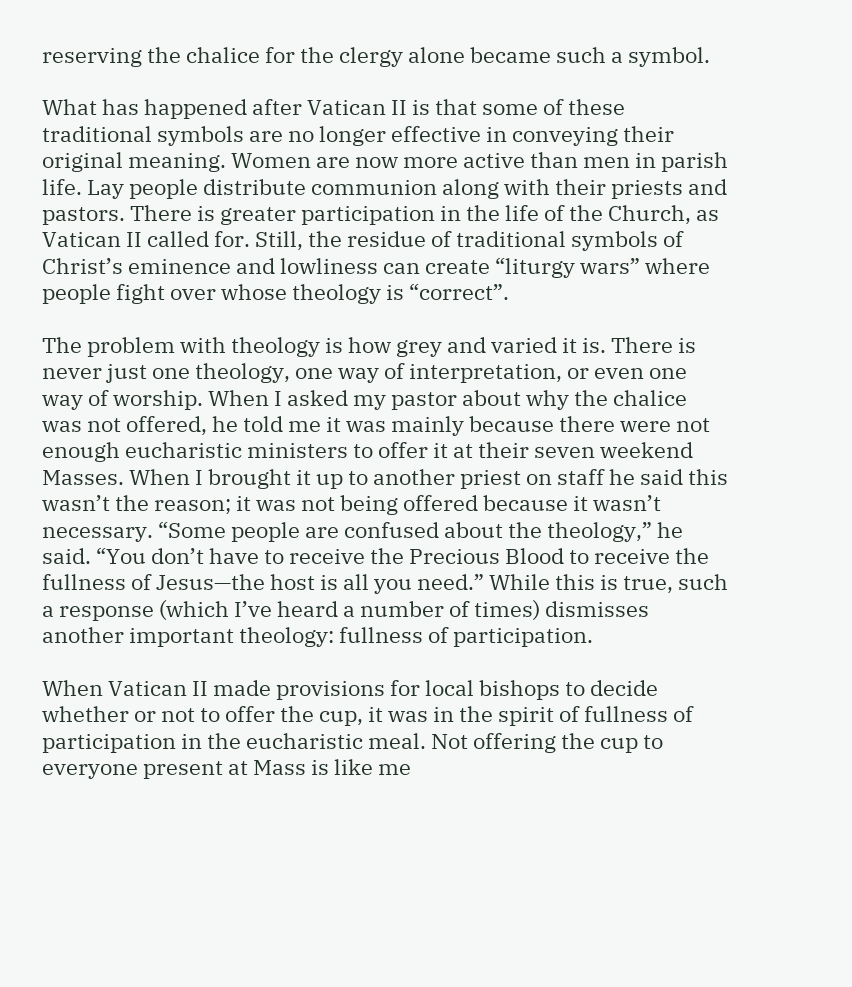reserving the chalice for the clergy alone became such a symbol.

What has happened after Vatican II is that some of these traditional symbols are no longer effective in conveying their original meaning. Women are now more active than men in parish life. Lay people distribute communion along with their priests and pastors. There is greater participation in the life of the Church, as Vatican II called for. Still, the residue of traditional symbols of Christ’s eminence and lowliness can create “liturgy wars” where people fight over whose theology is “correct”.

The problem with theology is how grey and varied it is. There is never just one theology, one way of interpretation, or even one way of worship. When I asked my pastor about why the chalice was not offered, he told me it was mainly because there were not enough eucharistic ministers to offer it at their seven weekend Masses. When I brought it up to another priest on staff he said this wasn’t the reason; it was not being offered because it wasn’t necessary. “Some people are confused about the theology,” he said. “You don’t have to receive the Precious Blood to receive the fullness of Jesus—the host is all you need.” While this is true, such a response (which I’ve heard a number of times) dismisses another important theology: fullness of participation.

When Vatican II made provisions for local bishops to decide whether or not to offer the cup, it was in the spirit of fullness of participation in the eucharistic meal. Not offering the cup to everyone present at Mass is like me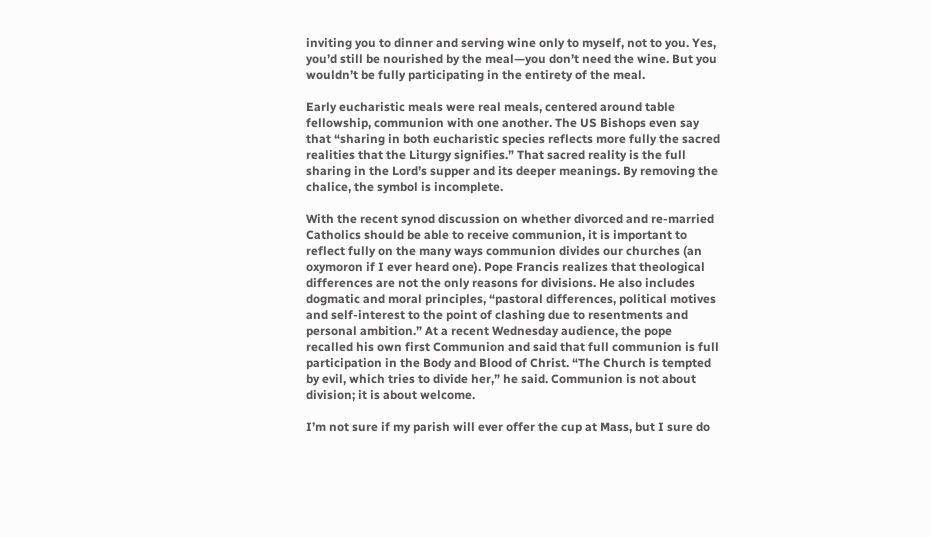inviting you to dinner and serving wine only to myself, not to you. Yes, you’d still be nourished by the meal—you don’t need the wine. But you wouldn’t be fully participating in the entirety of the meal.

Early eucharistic meals were real meals, centered around table fellowship, communion with one another. The US Bishops even say that “sharing in both eucharistic species reflects more fully the sacred realities that the Liturgy signifies.” That sacred reality is the full sharing in the Lord’s supper and its deeper meanings. By removing the chalice, the symbol is incomplete.

With the recent synod discussion on whether divorced and re-married Catholics should be able to receive communion, it is important to reflect fully on the many ways communion divides our churches (an oxymoron if I ever heard one). Pope Francis realizes that theological differences are not the only reasons for divisions. He also includes dogmatic and moral principles, “pastoral differences, political motives and self-interest to the point of clashing due to resentments and personal ambition.” At a recent Wednesday audience, the pope recalled his own first Communion and said that full communion is full participation in the Body and Blood of Christ. “The Church is tempted by evil, which tries to divide her,” he said. Communion is not about division; it is about welcome.

I’m not sure if my parish will ever offer the cup at Mass, but I sure do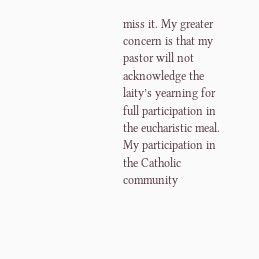miss it. My greater concern is that my pastor will not acknowledge the laity’s yearning for full participation in the eucharistic meal. My participation in the Catholic community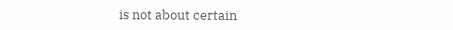is not about certain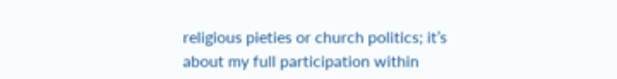religious pieties or church politics; it’s about my full participation within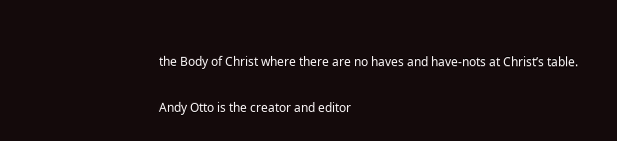the Body of Christ where there are no haves and have-nots at Christ’s table.

Andy Otto is the creator and editor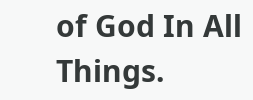of God In All Things.